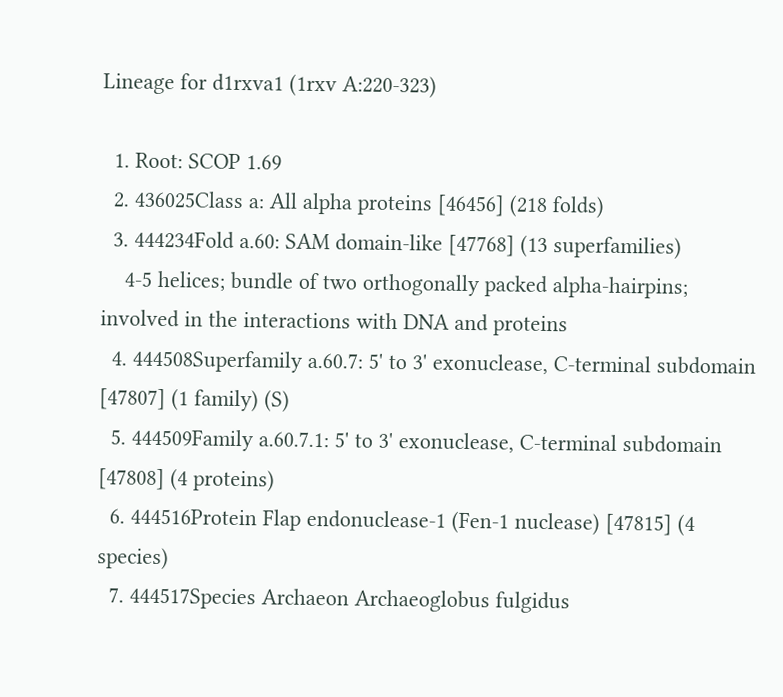Lineage for d1rxva1 (1rxv A:220-323)

  1. Root: SCOP 1.69
  2. 436025Class a: All alpha proteins [46456] (218 folds)
  3. 444234Fold a.60: SAM domain-like [47768] (13 superfamilies)
    4-5 helices; bundle of two orthogonally packed alpha-hairpins; involved in the interactions with DNA and proteins
  4. 444508Superfamily a.60.7: 5' to 3' exonuclease, C-terminal subdomain [47807] (1 family) (S)
  5. 444509Family a.60.7.1: 5' to 3' exonuclease, C-terminal subdomain [47808] (4 proteins)
  6. 444516Protein Flap endonuclease-1 (Fen-1 nuclease) [47815] (4 species)
  7. 444517Species Archaeon Archaeoglobus fulgidus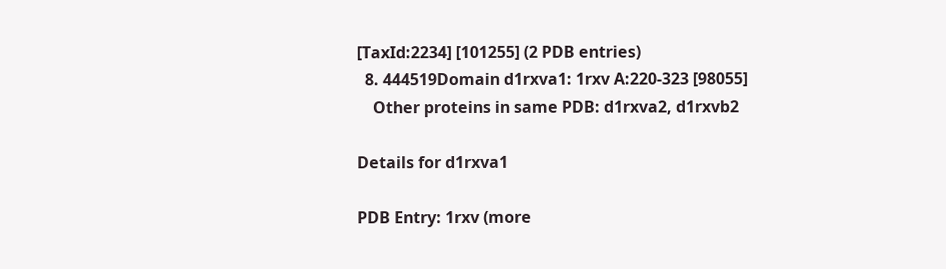[TaxId:2234] [101255] (2 PDB entries)
  8. 444519Domain d1rxva1: 1rxv A:220-323 [98055]
    Other proteins in same PDB: d1rxva2, d1rxvb2

Details for d1rxva1

PDB Entry: 1rxv (more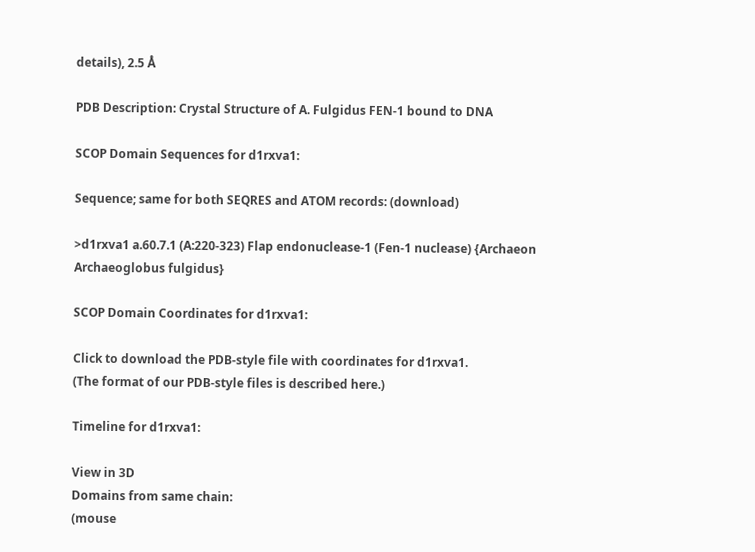details), 2.5 Å

PDB Description: Crystal Structure of A. Fulgidus FEN-1 bound to DNA

SCOP Domain Sequences for d1rxva1:

Sequence; same for both SEQRES and ATOM records: (download)

>d1rxva1 a.60.7.1 (A:220-323) Flap endonuclease-1 (Fen-1 nuclease) {Archaeon Archaeoglobus fulgidus}

SCOP Domain Coordinates for d1rxva1:

Click to download the PDB-style file with coordinates for d1rxva1.
(The format of our PDB-style files is described here.)

Timeline for d1rxva1:

View in 3D
Domains from same chain:
(mouse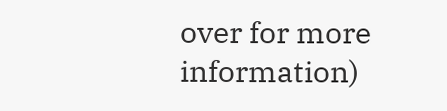over for more information)